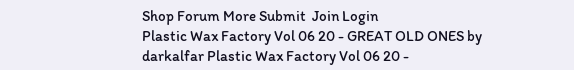Shop Forum More Submit  Join Login
Plastic Wax Factory Vol 06 20 - GREAT OLD ONES by darkalfar Plastic Wax Factory Vol 06 20 -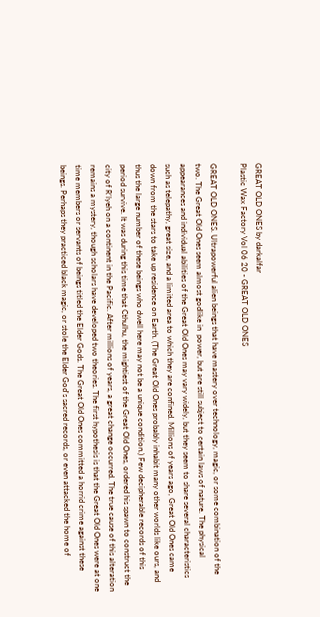GREAT OLD ONES by darkalfar
Plastic Wax Factory Vol 06 20 - GREAT OLD ONES

GREAT OLD ONES. Ultrapowerful alien beings that have mastery over technology, magic, or some combination of the two. The Great Old Ones seem almost godlike in  power, but are still subject to certain laws of nature. The physical appearances and individual abilities of the Great Old Ones may vary widely, but they seem to share several characteristics such as telepathy, great size, and a limited area to which they are confined. Millions of years ago, Great Old Ones came down from the stars to take up residence on Earth. (The Great Old Ones probably inhabit many other worlds like ours, and thus the large number of these beings who dwell here may not be a unique condition.) Few decipherable records of this period survive. It was during this time that Cthulhu, the mightiest of the Great Old Ones, ordered his spawn to construct the city of R'lyeh on a continent in the Pacific. After millions of years, a great change occurred. The true cause of this alteration remains a mystery, though scholars have developed two theories. The first hypothesis is that the Great Old Ones were at one time members or servants of beings titled the Elder Gods. The Great Old Ones committed a horrid crime against these beings. Perhaps they practiced black magic, or stole the Elder God's sacred records, or even attacked the home of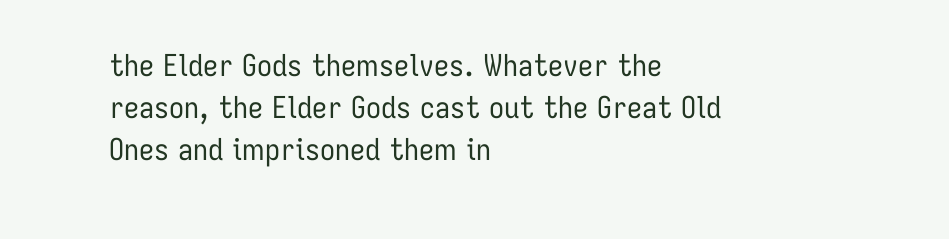the Elder Gods themselves. Whatever the reason, the Elder Gods cast out the Great Old Ones and imprisoned them in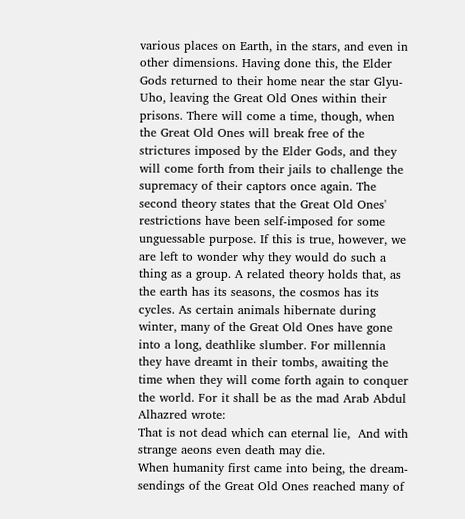various places on Earth, in the stars, and even in other dimensions. Having done this, the Elder Gods returned to their home near the star Glyu-Uho, leaving the Great Old Ones within their prisons. There will come a time, though, when the Great Old Ones will break free of the strictures imposed by the Elder Gods, and they will come forth from their jails to challenge the supremacy of their captors once again. The second theory states that the Great Old Ones' restrictions have been self-imposed for some unguessable purpose. If this is true, however, we are left to wonder why they would do such a thing as a group. A related theory holds that, as the earth has its seasons, the cosmos has its cycles. As certain animals hibernate during winter, many of the Great Old Ones have gone into a long, deathlike slumber. For millennia they have dreamt in their tombs, awaiting the time when they will come forth again to conquer the world. For it shall be as the mad Arab Abdul Alhazred wrote:
That is not dead which can eternal lie,  And with strange aeons even death may die.
When humanity first came into being, the dream-sendings of the Great Old Ones reached many of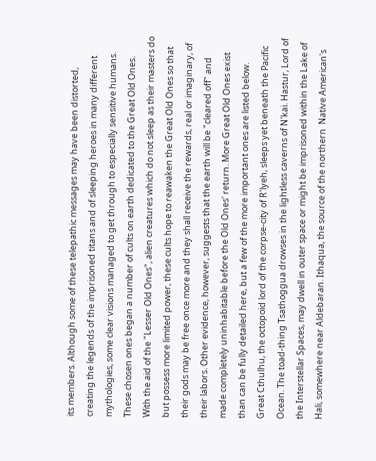its members. Although some of these telepathic messages may have been distorted, creating the legends of the imprisoned titans and of sleeping heroes in many different mythologies, some clear visions managed to get through to especially sensitive humans. These chosen ones began a number of cults on earth dedicated to the Great Old Ones. With the aid of the "Lesser Old Ones", alien creatures which do not sleep as their masters do but possess more limited power, these cults hope to reawaken the Great Old Ones so that their gods may be free once more and they shall receive the rewards, real or imaginary, of their labors. Other evidence, however, suggests that the earth will be "cleared off" and made completely uninhabitable before the Old Ones' return. More Great Old Ones exist than can be fully detailed here, but a few of the more important ones are listed below.
Great Cthulhu, the octopoid lord of the corpse-city of R'lyeh, sleeps yet beneath the Pacific Ocean. The toad-thing Tsathoggua drowses in the lightless caverns of N'kai. Hastur, Lord of the Interstellar Spaces, may dwell in outer space or might be imprisoned within the Lake of Hali, somewhere near Aldebaran. Ithaqua, the source of the northern  Native American's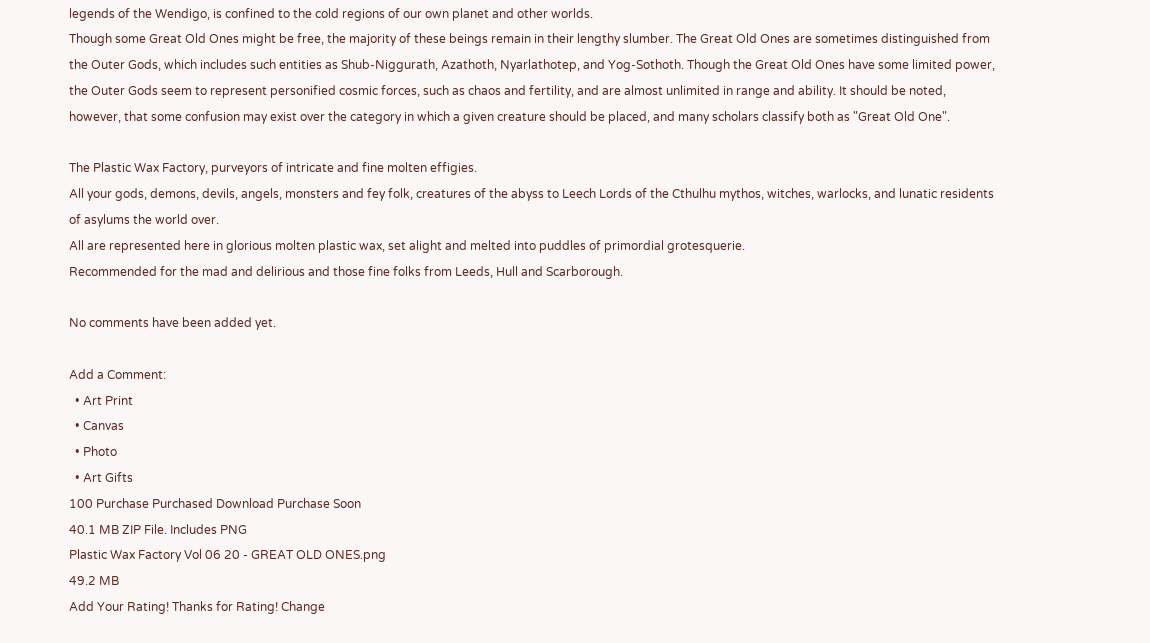legends of the Wendigo, is confined to the cold regions of our own planet and other worlds.
Though some Great Old Ones might be free, the majority of these beings remain in their lengthy slumber. The Great Old Ones are sometimes distinguished from the Outer Gods, which includes such entities as Shub-Niggurath, Azathoth, Nyarlathotep, and Yog-Sothoth. Though the Great Old Ones have some limited power, the Outer Gods seem to represent personified cosmic forces, such as chaos and fertility, and are almost unlimited in range and ability. It should be noted, however, that some confusion may exist over the category in which a given creature should be placed, and many scholars classify both as "Great Old One".

The Plastic Wax Factory, purveyors of intricate and fine molten effigies.
All your gods, demons, devils, angels, monsters and fey folk, creatures of the abyss to Leech Lords of the Cthulhu mythos, witches, warlocks, and lunatic residents of asylums the world over.
All are represented here in glorious molten plastic wax, set alight and melted into puddles of primordial grotesquerie.
Recommended for the mad and delirious and those fine folks from Leeds, Hull and Scarborough.

No comments have been added yet.

Add a Comment:
  • Art Print
  • Canvas
  • Photo
  • Art Gifts
100 Purchase Purchased Download Purchase Soon
40.1 MB ZIP File. Includes PNG
Plastic Wax Factory Vol 06 20 - GREAT OLD ONES.png
49.2 MB
Add Your Rating! Thanks for Rating! Change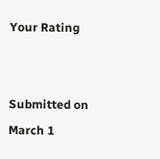Your Rating


Submitted on
March 1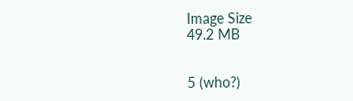Image Size
49.2 MB


5 (who?)